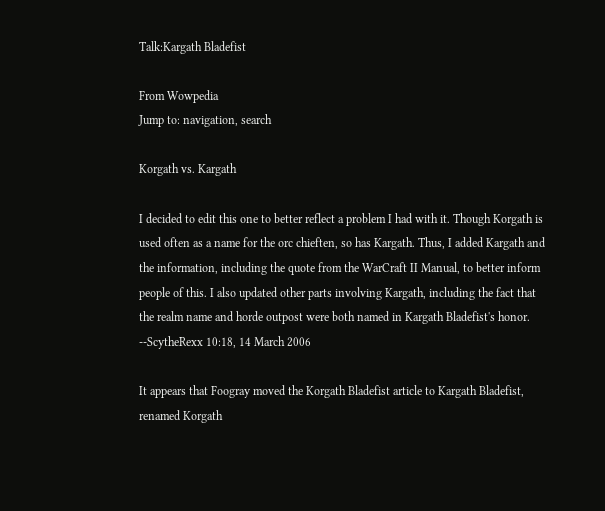Talk:Kargath Bladefist

From Wowpedia
Jump to: navigation, search

Korgath vs. Kargath

I decided to edit this one to better reflect a problem I had with it. Though Korgath is used often as a name for the orc chieften, so has Kargath. Thus, I added Kargath and the information, including the quote from the WarCraft II Manual, to better inform people of this. I also updated other parts involving Kargath, including the fact that the realm name and horde outpost were both named in Kargath Bladefist's honor. --ScytheRexx 10:18, 14 March 2006

It appears that Foogray moved the Korgath Bladefist article to Kargath Bladefist, renamed Korgath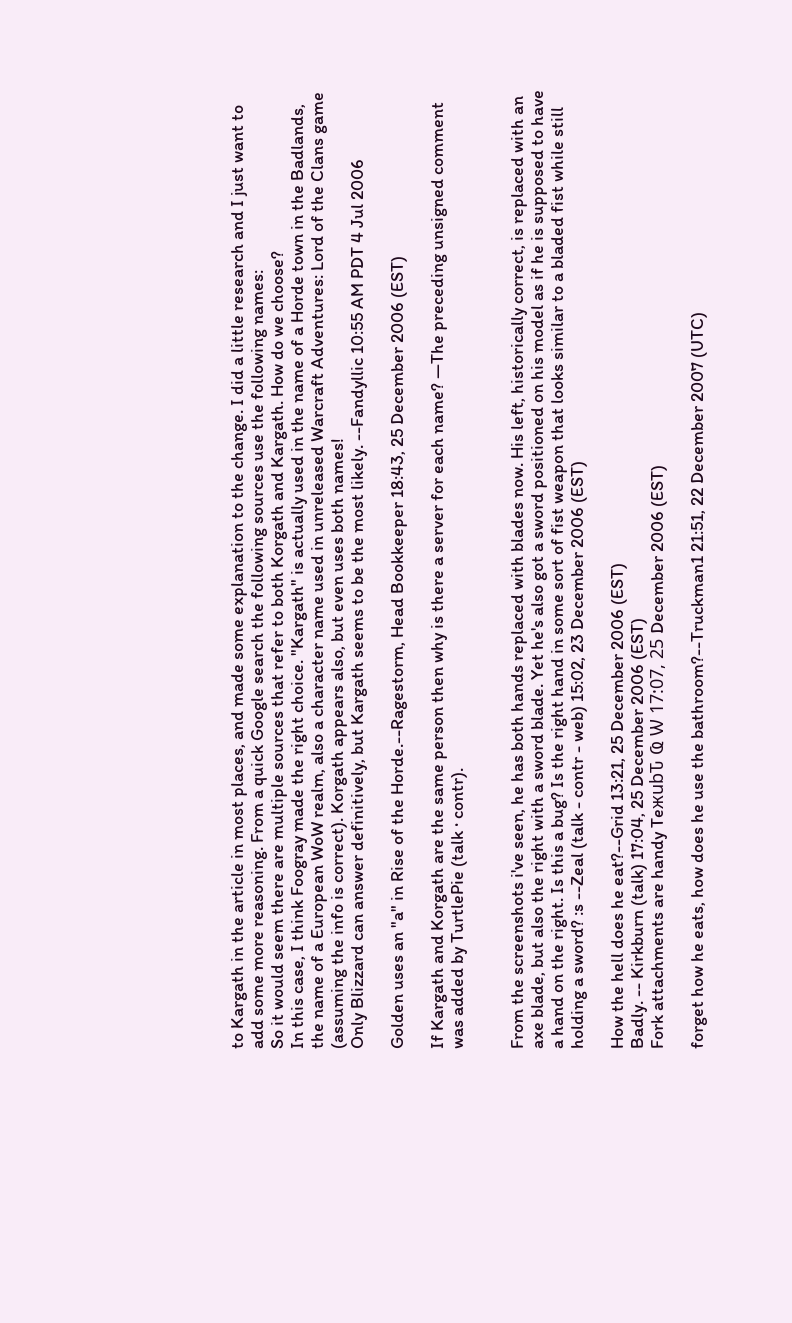to Kargath in the article in most places, and made some explanation to the change. I did a little research and I just want to add some more reasoning. From a quick Google search the following sources use the following names:
So it would seem there are multiple sources that refer to both Korgath and Kargath. How do we choose?
In this case, I think Foogray made the right choice. "Kargath" is actually used in the name of a Horde town in the Badlands, the name of a European WoW realm, also a character name used in unreleased Warcraft Adventures: Lord of the Clans game (assuming the info is correct). Korgath appears also, but even uses both names!
Only Blizzard can answer definitively, but Kargath seems to be the most likely. --Fandyllic 10:55 AM PDT 4 Jul 2006

Golden uses an "a" in Rise of the Horde.--Ragestorm, Head Bookkeeper 18:43, 25 December 2006 (EST)

If Kargath and Korgath are the same person then why is there a server for each name? —The preceding unsigned comment was added by TurtlePie (talk · contr).


From the screenshots i've seen, he has both hands replaced with blades now. His left, historically correct, is replaced with an axe blade, but also the right with a sword blade. Yet he's also got a sword positioned on his model as if he is supposed to have a hand on the right. Is this a bug? Is the right hand in some sort of fist weapon that looks similar to a bladed fist while still holding a sword? :s --Zeal (talk - contr - web) 15:02, 23 December 2006 (EST)

How the hell does he eat?--Grid 13:21, 25 December 2006 (EST)
Badly. -- Kirkburn (talk) 17:04, 25 December 2006 (EST)
Fork attachments are handy TeжubԎ Ҩ Ѡ 17:07, 25 December 2006 (EST)

forget how he eats, how does he use the bathroom?--Truckman1 21:51, 22 December 2007 (UTC)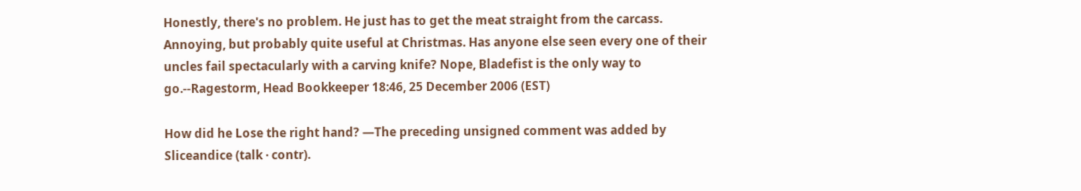Honestly, there's no problem. He just has to get the meat straight from the carcass. Annoying, but probably quite useful at Christmas. Has anyone else seen every one of their uncles fail spectacularly with a carving knife? Nope, Bladefist is the only way to go.--Ragestorm, Head Bookkeeper 18:46, 25 December 2006 (EST)

How did he Lose the right hand? —The preceding unsigned comment was added by Sliceandice (talk · contr).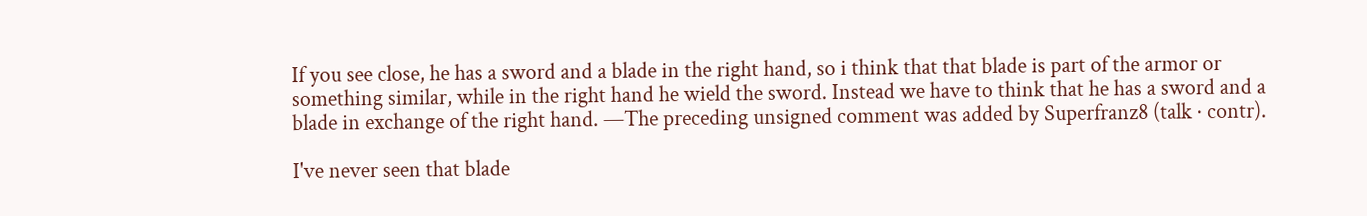If you see close, he has a sword and a blade in the right hand, so i think that that blade is part of the armor or something similar, while in the right hand he wield the sword. Instead we have to think that he has a sword and a blade in exchange of the right hand. —The preceding unsigned comment was added by Superfranz8 (talk · contr).

I've never seen that blade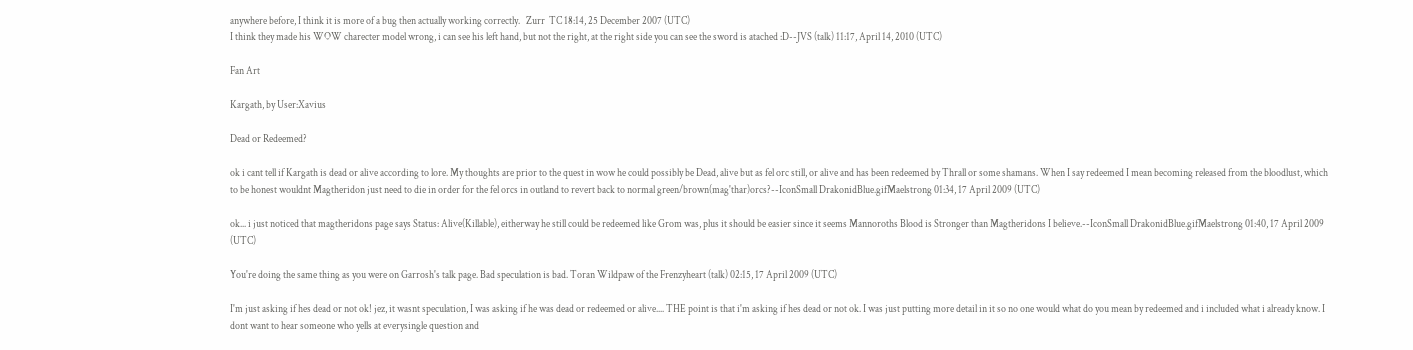anywhere before, I think it is more of a bug then actually working correctly.   Zurr  TC 18:14, 25 December 2007 (UTC)
I think they made his WOW charecter model wrong, i can see his left hand, but not the right, at the right side you can see the sword is atached :D--JVS (talk) 11:17, April 14, 2010 (UTC)

Fan Art

Kargath, by User:Xavius

Dead or Redeemed?

ok i cant tell if Kargath is dead or alive according to lore. My thoughts are prior to the quest in wow he could possibly be Dead, alive but as fel orc still, or alive and has been redeemed by Thrall or some shamans. When I say redeemed I mean becoming released from the bloodlust, which to be honest wouldnt Magtheridon just need to die in order for the fel orcs in outland to revert back to normal green/brown(mag'thar)orcs?--IconSmall DrakonidBlue.gifMaelstrong 01:34, 17 April 2009 (UTC)

ok... i just noticed that magtheridons page says Status: Alive(Killable), eitherway he still could be redeemed like Grom was, plus it should be easier since it seems Mannoroths Blood is Stronger than Magtheridons I believe.--IconSmall DrakonidBlue.gifMaelstrong 01:40, 17 April 2009 (UTC)

You're doing the same thing as you were on Garrosh's talk page. Bad speculation is bad. Toran Wildpaw of the Frenzyheart (talk) 02:15, 17 April 2009 (UTC)

I'm just asking if hes dead or not ok! jez, it wasnt speculation, I was asking if he was dead or redeemed or alive.... THE point is that i'm asking if hes dead or not ok. I was just putting more detail in it so no one would what do you mean by redeemed and i included what i already know. I dont want to hear someone who yells at everysingle question and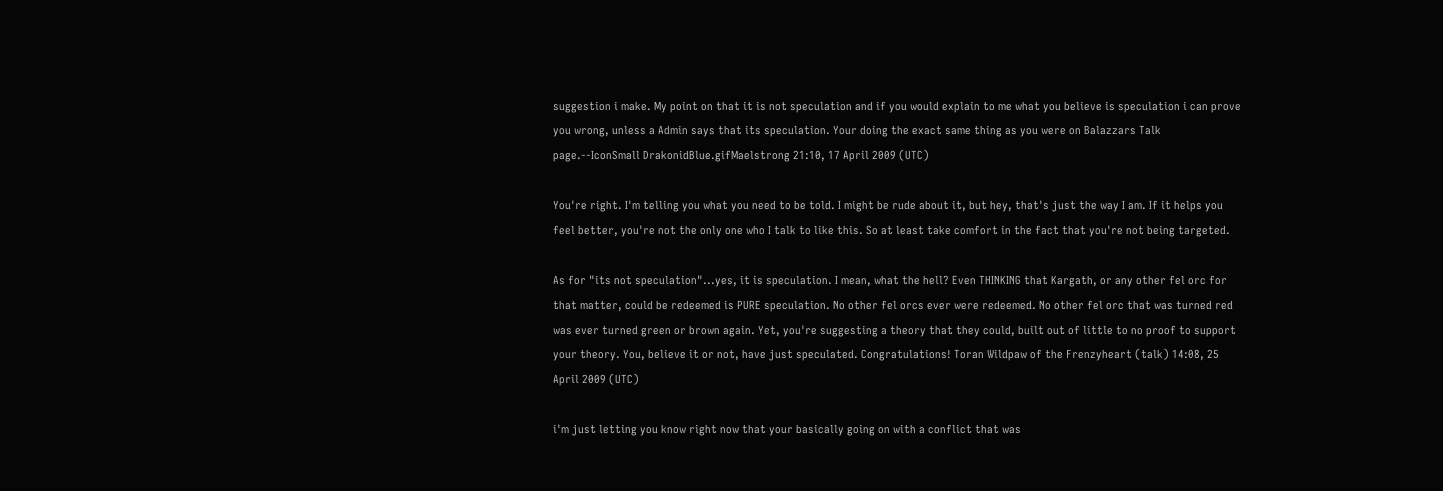suggestion i make. My point on that it is not speculation and if you would explain to me what you believe is speculation i can prove you wrong, unless a Admin says that its speculation. Your doing the exact same thing as you were on Balazzars Talk page.--IconSmall DrakonidBlue.gifMaelstrong 21:10, 17 April 2009 (UTC)

You're right. I'm telling you what you need to be told. I might be rude about it, but hey, that's just the way I am. If it helps you feel better, you're not the only one who I talk to like this. So at least take comfort in the fact that you're not being targeted.

As for "its not speculation"...yes, it is speculation. I mean, what the hell? Even THINKING that Kargath, or any other fel orc for that matter, could be redeemed is PURE speculation. No other fel orcs ever were redeemed. No other fel orc that was turned red was ever turned green or brown again. Yet, you're suggesting a theory that they could, built out of little to no proof to support your theory. You, believe it or not, have just speculated. Congratulations! Toran Wildpaw of the Frenzyheart (talk) 14:08, 25 April 2009 (UTC)

i'm just letting you know right now that your basically going on with a conflict that was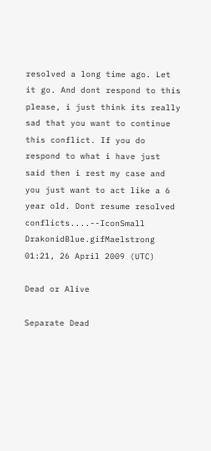resolved a long time ago. Let it go. And dont respond to this please, i just think its really sad that you want to continue this conflict. If you do respond to what i have just said then i rest my case and you just want to act like a 6 year old. Dont resume resolved conflicts....--IconSmall DrakonidBlue.gifMaelstrong 01:21, 26 April 2009 (UTC)

Dead or Alive

Separate Dead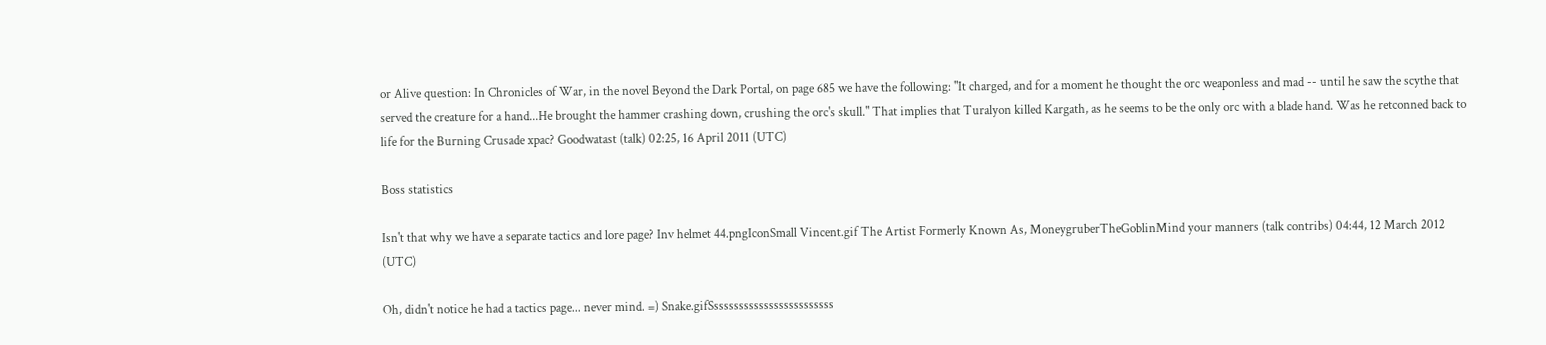or Alive question: In Chronicles of War, in the novel Beyond the Dark Portal, on page 685 we have the following: "It charged, and for a moment he thought the orc weaponless and mad -- until he saw the scythe that served the creature for a hand...He brought the hammer crashing down, crushing the orc's skull." That implies that Turalyon killed Kargath, as he seems to be the only orc with a blade hand. Was he retconned back to life for the Burning Crusade xpac? Goodwatast (talk) 02:25, 16 April 2011 (UTC)

Boss statistics

Isn't that why we have a separate tactics and lore page? Inv helmet 44.pngIconSmall Vincent.gif The Artist Formerly Known As, MoneygruberTheGoblinMind your manners (talk contribs) 04:44, 12 March 2012 (UTC)

Oh, didn't notice he had a tactics page... never mind. =) Snake.gifSssssssssssssssssssssssss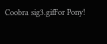Coobra sig3.gifFor Pony!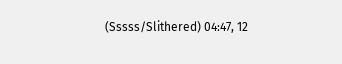(Sssss/Slithered) 04:47, 12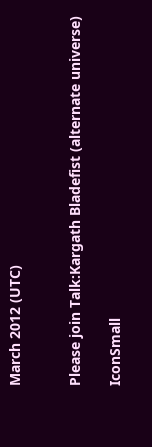March 2012 (UTC)


Please join Talk:Kargath Bladefist (alternate universe)

IconSmall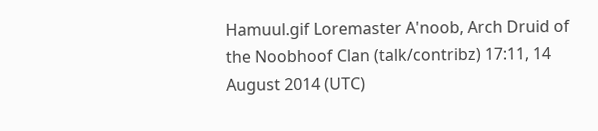Hamuul.gif Loremaster A'noob, Arch Druid of the Noobhoof Clan (talk/contribz) 17:11, 14 August 2014 (UTC)